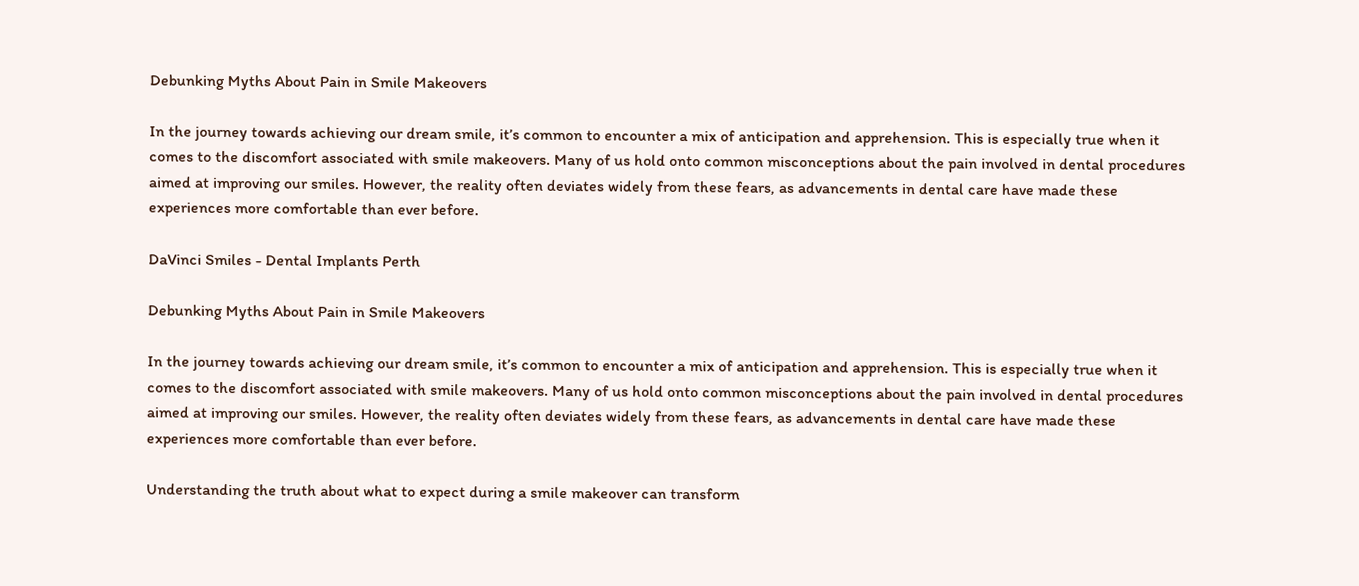Debunking Myths About Pain in Smile Makeovers

In the journey towards achieving our dream smile, it’s common to encounter a mix of anticipation and apprehension. This is especially true when it comes to the discomfort associated with smile makeovers. Many of us hold onto common misconceptions about the pain involved in dental procedures aimed at improving our smiles. However, the reality often deviates widely from these fears, as advancements in dental care have made these experiences more comfortable than ever before.

DaVinci Smiles - Dental Implants Perth

Debunking Myths About Pain in Smile Makeovers

In the journey towards achieving our dream smile, it’s common to encounter a mix of anticipation and apprehension. This is especially true when it comes to the discomfort associated with smile makeovers. Many of us hold onto common misconceptions about the pain involved in dental procedures aimed at improving our smiles. However, the reality often deviates widely from these fears, as advancements in dental care have made these experiences more comfortable than ever before.

Understanding the truth about what to expect during a smile makeover can transform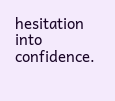hesitation into confidence.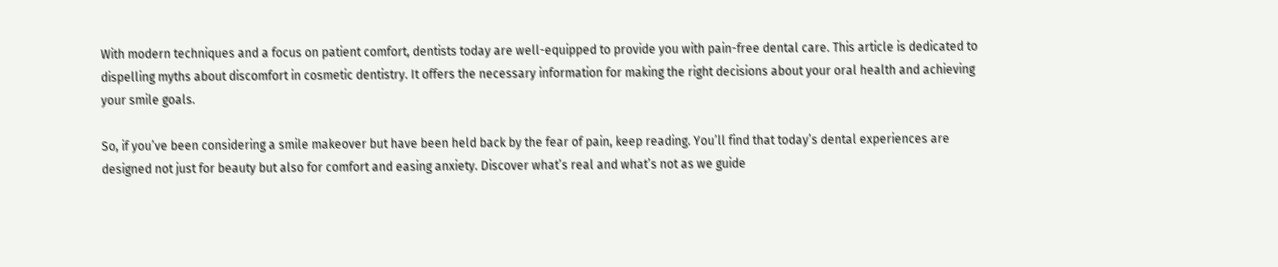With modern techniques and a focus on patient comfort, dentists today are well-equipped to provide you with pain-free dental care. This article is dedicated to dispelling myths about discomfort in cosmetic dentistry. It offers the necessary information for making the right decisions about your oral health and achieving your smile goals.

So, if you’ve been considering a smile makeover but have been held back by the fear of pain, keep reading. You’ll find that today’s dental experiences are designed not just for beauty but also for comfort and easing anxiety. Discover what’s real and what’s not as we guide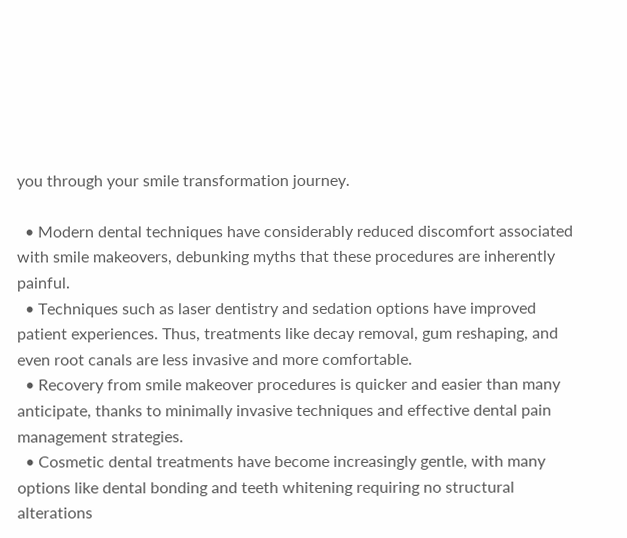you through your smile transformation journey.

  • Modern dental techniques have considerably reduced discomfort associated with smile makeovers, debunking myths that these procedures are inherently painful.
  • Techniques such as laser dentistry and sedation options have improved patient experiences. Thus, treatments like decay removal, gum reshaping, and even root canals are less invasive and more comfortable.
  • Recovery from smile makeover procedures is quicker and easier than many anticipate, thanks to minimally invasive techniques and effective dental pain management strategies.
  • Cosmetic dental treatments have become increasingly gentle, with many options like dental bonding and teeth whitening requiring no structural alterations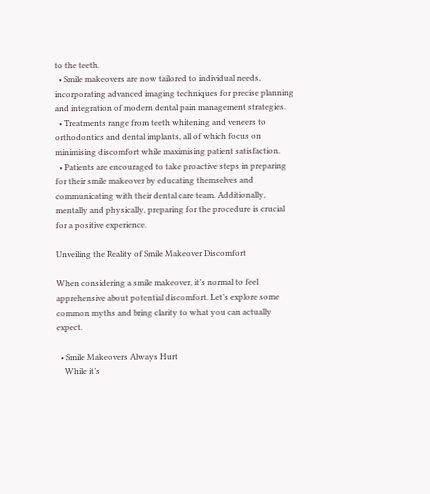to the teeth.
  • Smile makeovers are now tailored to individual needs, incorporating advanced imaging techniques for precise planning and integration of modern dental pain management strategies.
  • Treatments range from teeth whitening and veneers to orthodontics and dental implants, all of which focus on minimising discomfort while maximising patient satisfaction.
  • Patients are encouraged to take proactive steps in preparing for their smile makeover by educating themselves and communicating with their dental care team. Additionally, mentally and physically, preparing for the procedure is crucial for a positive experience.

Unveiling the Reality of Smile Makeover Discomfort

When considering a smile makeover, it’s normal to feel apprehensive about potential discomfort. Let’s explore some common myths and bring clarity to what you can actually expect.

  • Smile Makeovers Always Hurt
    While it’s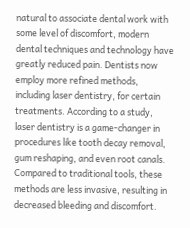natural to associate dental work with some level of discomfort, modern dental techniques and technology have greatly reduced pain. Dentists now employ more refined methods, including laser dentistry, for certain treatments. According to a study, laser dentistry is a game-changer in procedures like tooth decay removal, gum reshaping, and even root canals. Compared to traditional tools, these methods are less invasive, resulting in decreased bleeding and discomfort.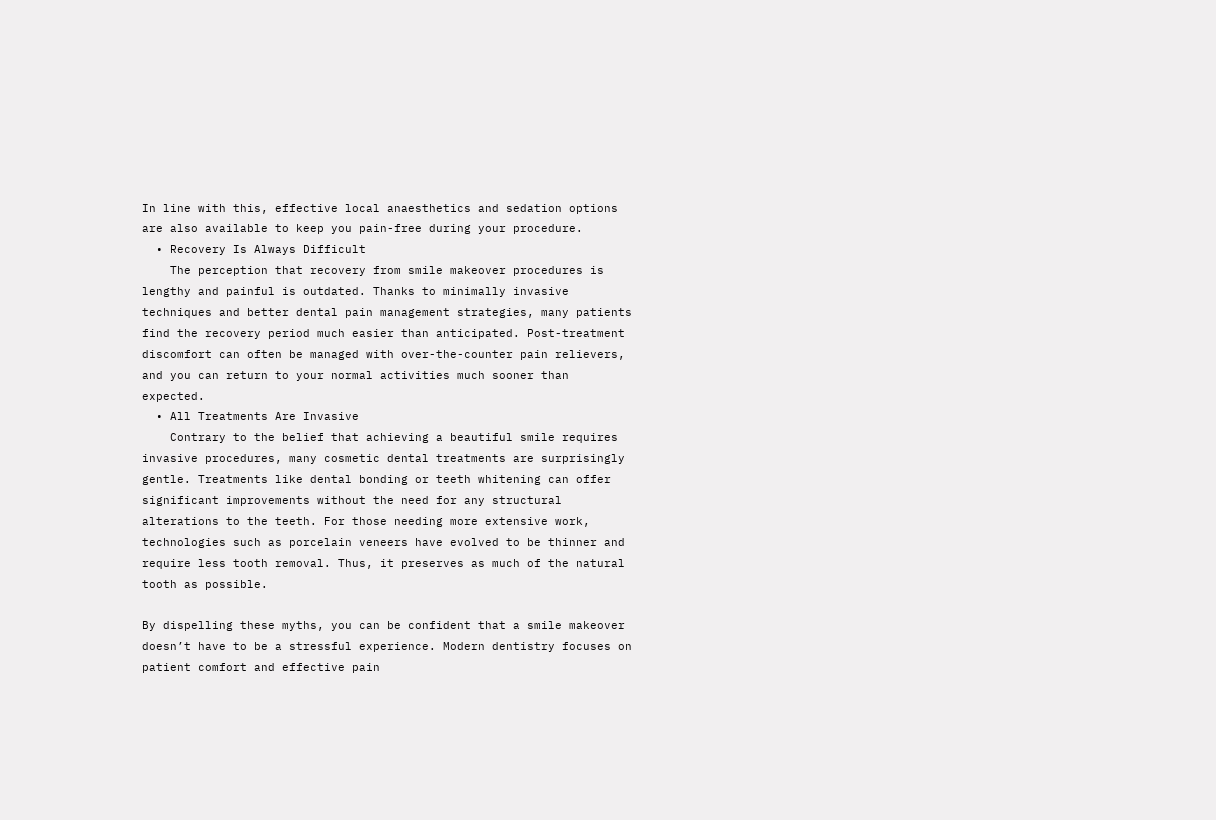In line with this, effective local anaesthetics and sedation options are also available to keep you pain-free during your procedure.
  • Recovery Is Always Difficult
    The perception that recovery from smile makeover procedures is lengthy and painful is outdated. Thanks to minimally invasive techniques and better dental pain management strategies, many patients find the recovery period much easier than anticipated. Post-treatment discomfort can often be managed with over-the-counter pain relievers, and you can return to your normal activities much sooner than expected.
  • All Treatments Are Invasive
    Contrary to the belief that achieving a beautiful smile requires invasive procedures, many cosmetic dental treatments are surprisingly gentle. Treatments like dental bonding or teeth whitening can offer significant improvements without the need for any structural alterations to the teeth. For those needing more extensive work, technologies such as porcelain veneers have evolved to be thinner and require less tooth removal. Thus, it preserves as much of the natural tooth as possible.

By dispelling these myths, you can be confident that a smile makeover doesn’t have to be a stressful experience. Modern dentistry focuses on patient comfort and effective pain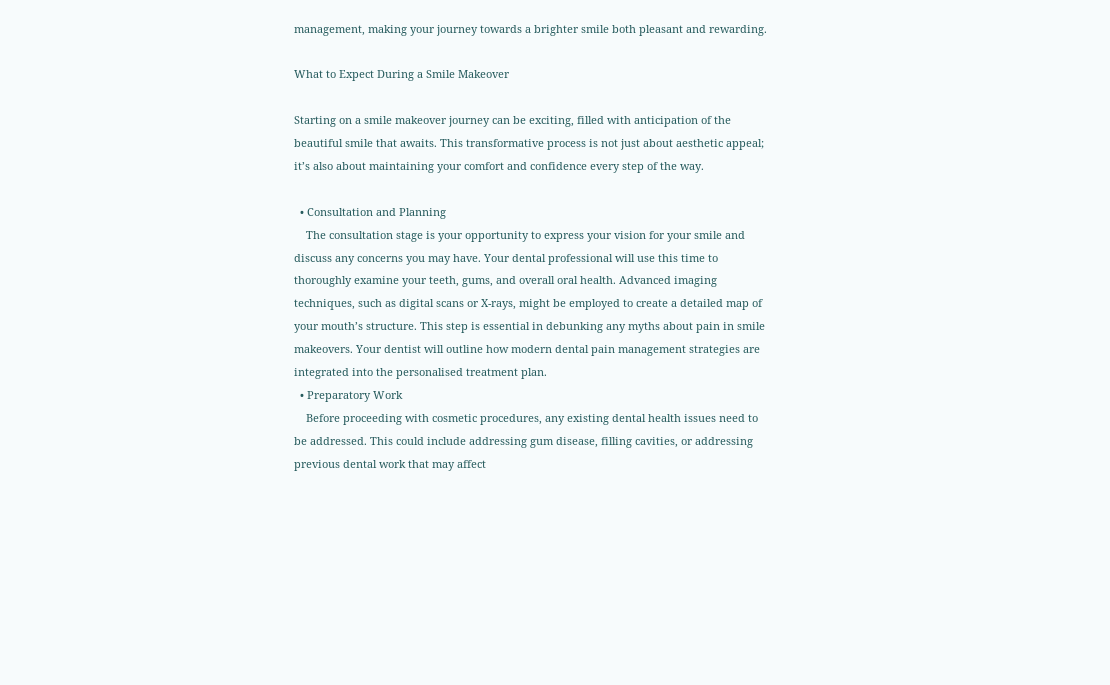management, making your journey towards a brighter smile both pleasant and rewarding.

What to Expect During a Smile Makeover

Starting on a smile makeover journey can be exciting, filled with anticipation of the beautiful smile that awaits. This transformative process is not just about aesthetic appeal; it’s also about maintaining your comfort and confidence every step of the way.

  • Consultation and Planning
    The consultation stage is your opportunity to express your vision for your smile and discuss any concerns you may have. Your dental professional will use this time to thoroughly examine your teeth, gums, and overall oral health. Advanced imaging techniques, such as digital scans or X-rays, might be employed to create a detailed map of your mouth’s structure. This step is essential in debunking any myths about pain in smile makeovers. Your dentist will outline how modern dental pain management strategies are integrated into the personalised treatment plan.
  • Preparatory Work
    Before proceeding with cosmetic procedures, any existing dental health issues need to be addressed. This could include addressing gum disease, filling cavities, or addressing previous dental work that may affect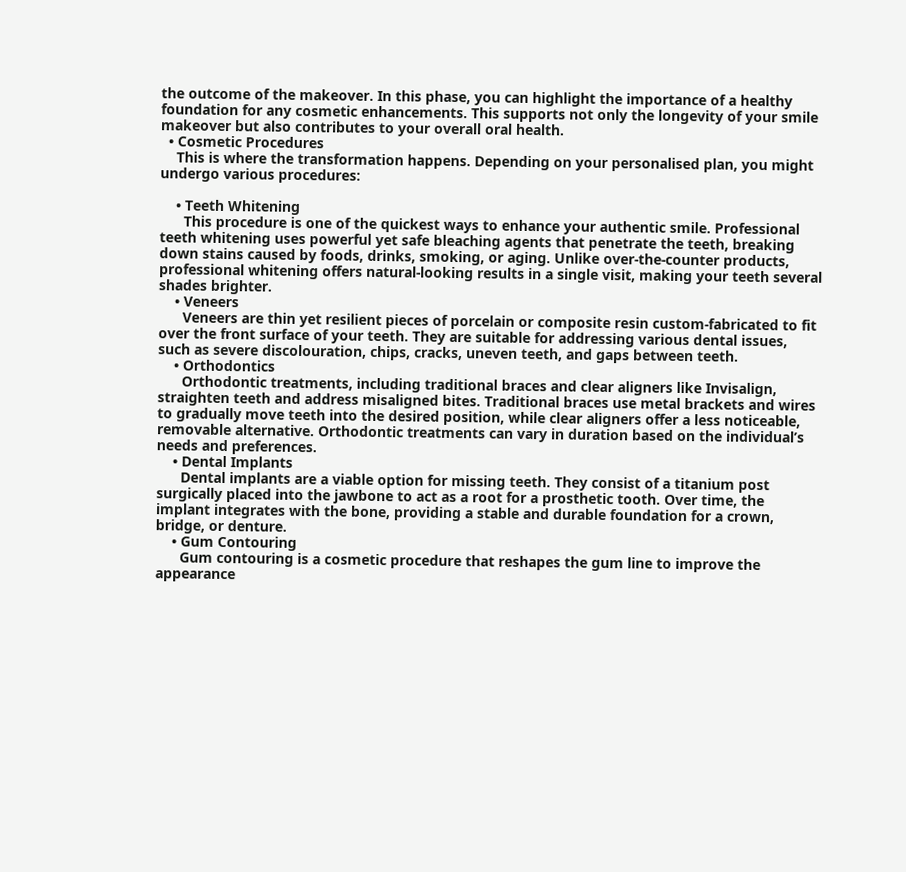the outcome of the makeover. In this phase, you can highlight the importance of a healthy foundation for any cosmetic enhancements. This supports not only the longevity of your smile makeover but also contributes to your overall oral health.
  • Cosmetic Procedures
    This is where the transformation happens. Depending on your personalised plan, you might undergo various procedures:

    • Teeth Whitening
      This procedure is one of the quickest ways to enhance your authentic smile. Professional teeth whitening uses powerful yet safe bleaching agents that penetrate the teeth, breaking down stains caused by foods, drinks, smoking, or aging. Unlike over-the-counter products, professional whitening offers natural-looking results in a single visit, making your teeth several shades brighter.
    • Veneers
      Veneers are thin yet resilient pieces of porcelain or composite resin custom-fabricated to fit over the front surface of your teeth. They are suitable for addressing various dental issues, such as severe discolouration, chips, cracks, uneven teeth, and gaps between teeth.
    • Orthodontics
      Orthodontic treatments, including traditional braces and clear aligners like Invisalign, straighten teeth and address misaligned bites. Traditional braces use metal brackets and wires to gradually move teeth into the desired position, while clear aligners offer a less noticeable, removable alternative. Orthodontic treatments can vary in duration based on the individual’s needs and preferences.
    • Dental Implants
      Dental implants are a viable option for missing teeth. They consist of a titanium post surgically placed into the jawbone to act as a root for a prosthetic tooth. Over time, the implant integrates with the bone, providing a stable and durable foundation for a crown, bridge, or denture.
    • Gum Contouring
      Gum contouring is a cosmetic procedure that reshapes the gum line to improve the appearance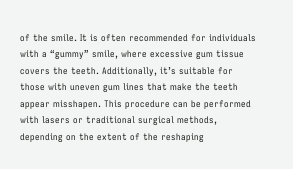of the smile. It is often recommended for individuals with a “gummy” smile, where excessive gum tissue covers the teeth. Additionally, it’s suitable for those with uneven gum lines that make the teeth appear misshapen. This procedure can be performed with lasers or traditional surgical methods, depending on the extent of the reshaping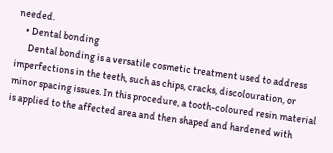needed.
    • Dental bonding
      Dental bonding is a versatile cosmetic treatment used to address imperfections in the teeth, such as chips, cracks, discolouration, or minor spacing issues. In this procedure, a tooth-coloured resin material is applied to the affected area and then shaped and hardened with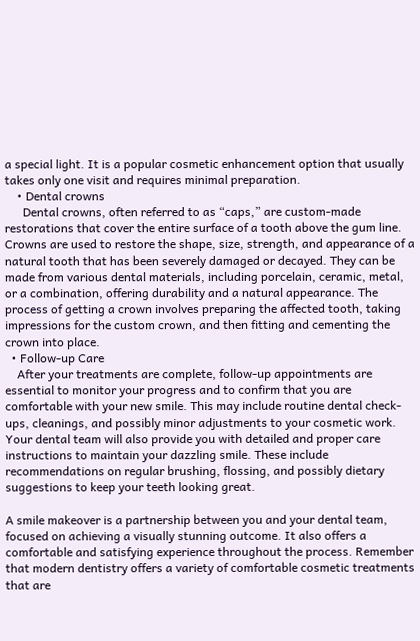a special light. It is a popular cosmetic enhancement option that usually takes only one visit and requires minimal preparation.
    • Dental crowns
      Dental crowns, often referred to as “caps,” are custom-made restorations that cover the entire surface of a tooth above the gum line. Crowns are used to restore the shape, size, strength, and appearance of a natural tooth that has been severely damaged or decayed. They can be made from various dental materials, including porcelain, ceramic, metal, or a combination, offering durability and a natural appearance. The process of getting a crown involves preparing the affected tooth, taking impressions for the custom crown, and then fitting and cementing the crown into place.
  • Follow-up Care
    After your treatments are complete, follow-up appointments are essential to monitor your progress and to confirm that you are comfortable with your new smile. This may include routine dental check-ups, cleanings, and possibly minor adjustments to your cosmetic work. Your dental team will also provide you with detailed and proper care instructions to maintain your dazzling smile. These include recommendations on regular brushing, flossing, and possibly dietary suggestions to keep your teeth looking great.

A smile makeover is a partnership between you and your dental team, focused on achieving a visually stunning outcome. It also offers a comfortable and satisfying experience throughout the process. Remember that modern dentistry offers a variety of comfortable cosmetic treatments that are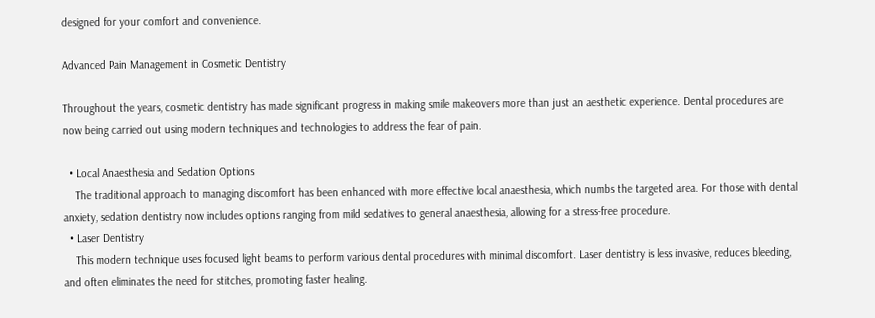designed for your comfort and convenience.

Advanced Pain Management in Cosmetic Dentistry

Throughout the years, cosmetic dentistry has made significant progress in making smile makeovers more than just an aesthetic experience. Dental procedures are now being carried out using modern techniques and technologies to address the fear of pain.

  • Local Anaesthesia and Sedation Options
    The traditional approach to managing discomfort has been enhanced with more effective local anaesthesia, which numbs the targeted area. For those with dental anxiety, sedation dentistry now includes options ranging from mild sedatives to general anaesthesia, allowing for a stress-free procedure.
  • Laser Dentistry
    This modern technique uses focused light beams to perform various dental procedures with minimal discomfort. Laser dentistry is less invasive, reduces bleeding, and often eliminates the need for stitches, promoting faster healing.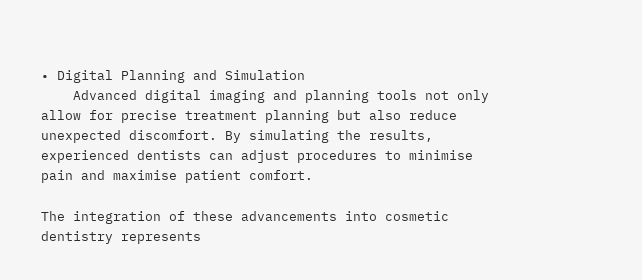• Digital Planning and Simulation
    Advanced digital imaging and planning tools not only allow for precise treatment planning but also reduce unexpected discomfort. By simulating the results, experienced dentists can adjust procedures to minimise pain and maximise patient comfort.

The integration of these advancements into cosmetic dentistry represents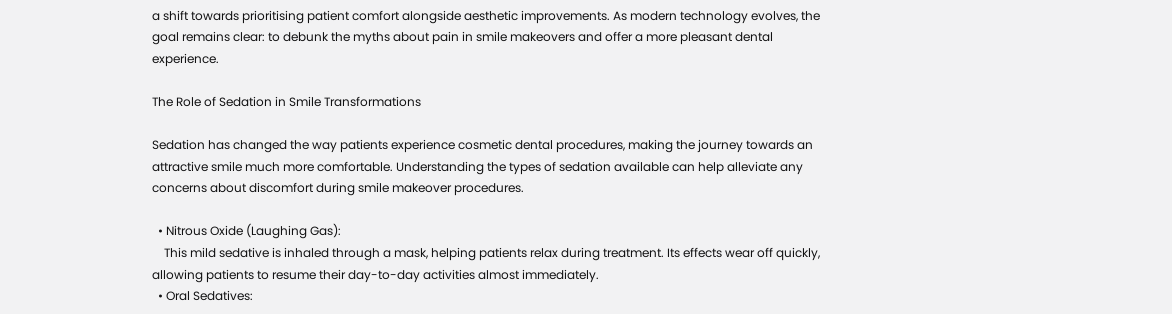a shift towards prioritising patient comfort alongside aesthetic improvements. As modern technology evolves, the goal remains clear: to debunk the myths about pain in smile makeovers and offer a more pleasant dental experience.

The Role of Sedation in Smile Transformations

Sedation has changed the way patients experience cosmetic dental procedures, making the journey towards an attractive smile much more comfortable. Understanding the types of sedation available can help alleviate any concerns about discomfort during smile makeover procedures.

  • Nitrous Oxide (Laughing Gas):
    This mild sedative is inhaled through a mask, helping patients relax during treatment. Its effects wear off quickly, allowing patients to resume their day-to-day activities almost immediately.
  • Oral Sedatives: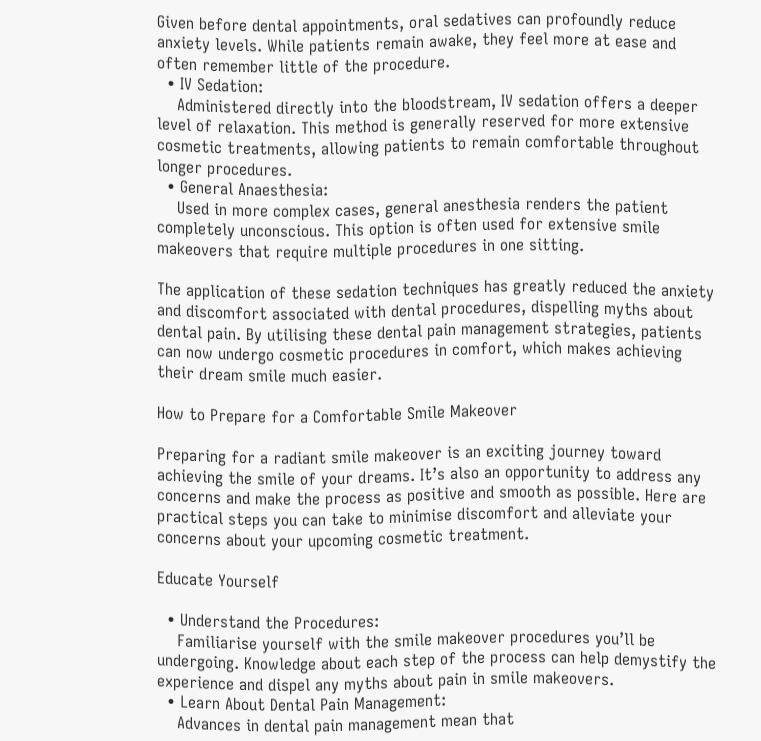Given before dental appointments, oral sedatives can profoundly reduce anxiety levels. While patients remain awake, they feel more at ease and often remember little of the procedure.
  • IV Sedation:
    Administered directly into the bloodstream, IV sedation offers a deeper level of relaxation. This method is generally reserved for more extensive cosmetic treatments, allowing patients to remain comfortable throughout longer procedures.
  • General Anaesthesia:
    Used in more complex cases, general anesthesia renders the patient completely unconscious. This option is often used for extensive smile makeovers that require multiple procedures in one sitting.

The application of these sedation techniques has greatly reduced the anxiety and discomfort associated with dental procedures, dispelling myths about dental pain. By utilising these dental pain management strategies, patients can now undergo cosmetic procedures in comfort, which makes achieving their dream smile much easier.

How to Prepare for a Comfortable Smile Makeover

Preparing for a radiant smile makeover is an exciting journey toward achieving the smile of your dreams. It’s also an opportunity to address any concerns and make the process as positive and smooth as possible. Here are practical steps you can take to minimise discomfort and alleviate your concerns about your upcoming cosmetic treatment.

Educate Yourself

  • Understand the Procedures:
    Familiarise yourself with the smile makeover procedures you’ll be undergoing. Knowledge about each step of the process can help demystify the experience and dispel any myths about pain in smile makeovers.
  • Learn About Dental Pain Management:
    Advances in dental pain management mean that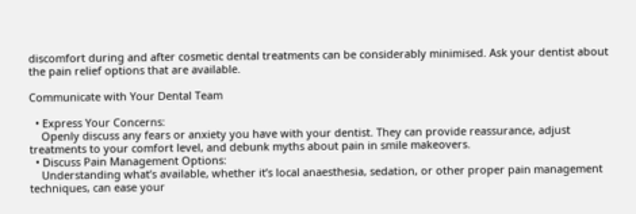discomfort during and after cosmetic dental treatments can be considerably minimised. Ask your dentist about the pain relief options that are available.

Communicate with Your Dental Team

  • Express Your Concerns:
    Openly discuss any fears or anxiety you have with your dentist. They can provide reassurance, adjust treatments to your comfort level, and debunk myths about pain in smile makeovers.
  • Discuss Pain Management Options:
    Understanding what’s available, whether it’s local anaesthesia, sedation, or other proper pain management techniques, can ease your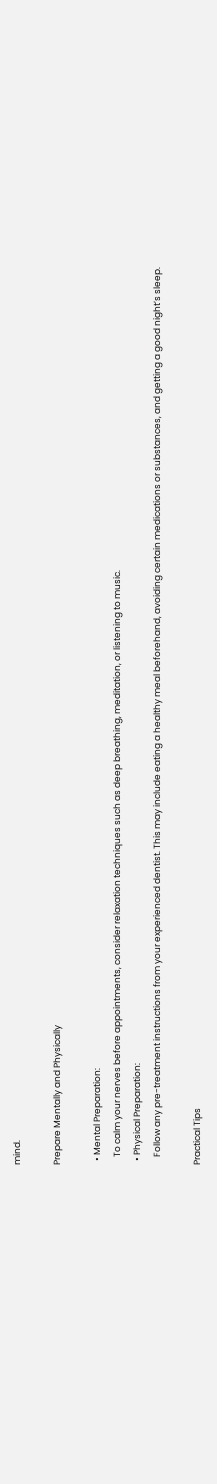mind.

Prepare Mentally and Physically

  • Mental Preparation:
    To calm your nerves before appointments, consider relaxation techniques such as deep breathing, meditation, or listening to music.
  • Physical Preparation:
    Follow any pre-treatment instructions from your experienced dentist. This may include eating a healthy meal beforehand, avoiding certain medications or substances, and getting a good night’s sleep.

Practical Tips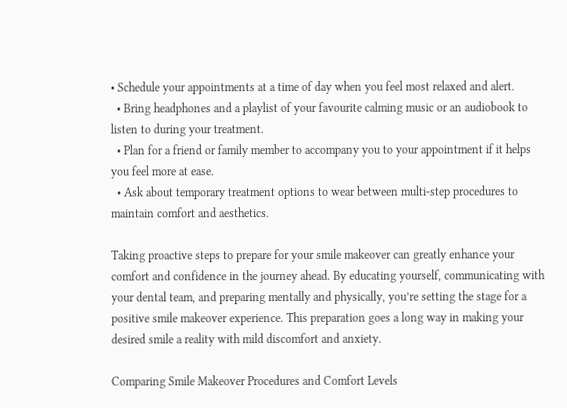• Schedule your appointments at a time of day when you feel most relaxed and alert.
  • Bring headphones and a playlist of your favourite calming music or an audiobook to listen to during your treatment.
  • Plan for a friend or family member to accompany you to your appointment if it helps you feel more at ease.
  • Ask about temporary treatment options to wear between multi-step procedures to maintain comfort and aesthetics.

Taking proactive steps to prepare for your smile makeover can greatly enhance your comfort and confidence in the journey ahead. By educating yourself, communicating with your dental team, and preparing mentally and physically, you’re setting the stage for a positive smile makeover experience. This preparation goes a long way in making your desired smile a reality with mild discomfort and anxiety.

Comparing Smile Makeover Procedures and Comfort Levels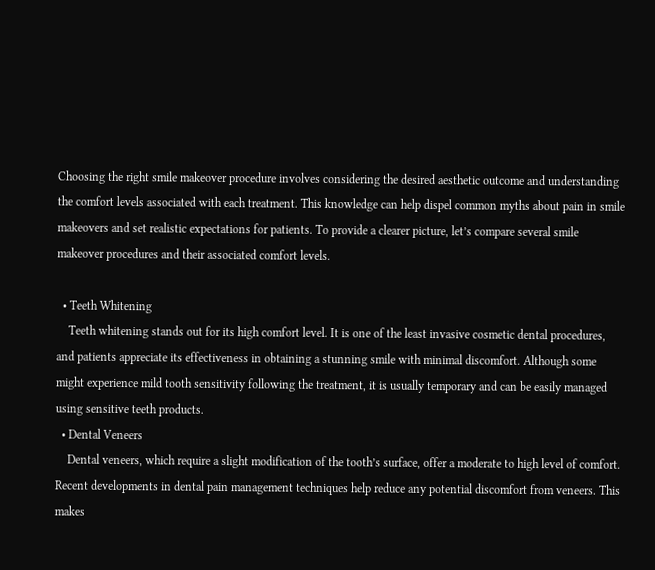Choosing the right smile makeover procedure involves considering the desired aesthetic outcome and understanding the comfort levels associated with each treatment. This knowledge can help dispel common myths about pain in smile makeovers and set realistic expectations for patients. To provide a clearer picture, let’s compare several smile makeover procedures and their associated comfort levels.

  • Teeth Whitening
    Teeth whitening stands out for its high comfort level. It is one of the least invasive cosmetic dental procedures, and patients appreciate its effectiveness in obtaining a stunning smile with minimal discomfort. Although some might experience mild tooth sensitivity following the treatment, it is usually temporary and can be easily managed using sensitive teeth products.
  • Dental Veneers
    Dental veneers, which require a slight modification of the tooth’s surface, offer a moderate to high level of comfort. Recent developments in dental pain management techniques help reduce any potential discomfort from veneers. This makes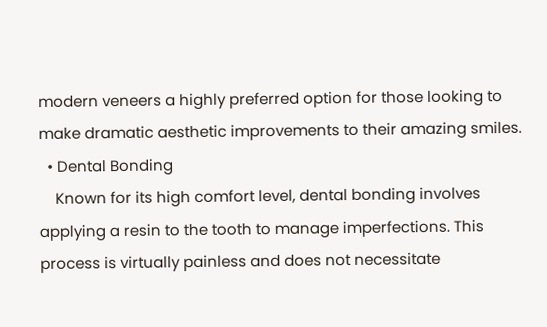modern veneers a highly preferred option for those looking to make dramatic aesthetic improvements to their amazing smiles.
  • Dental Bonding
    Known for its high comfort level, dental bonding involves applying a resin to the tooth to manage imperfections. This process is virtually painless and does not necessitate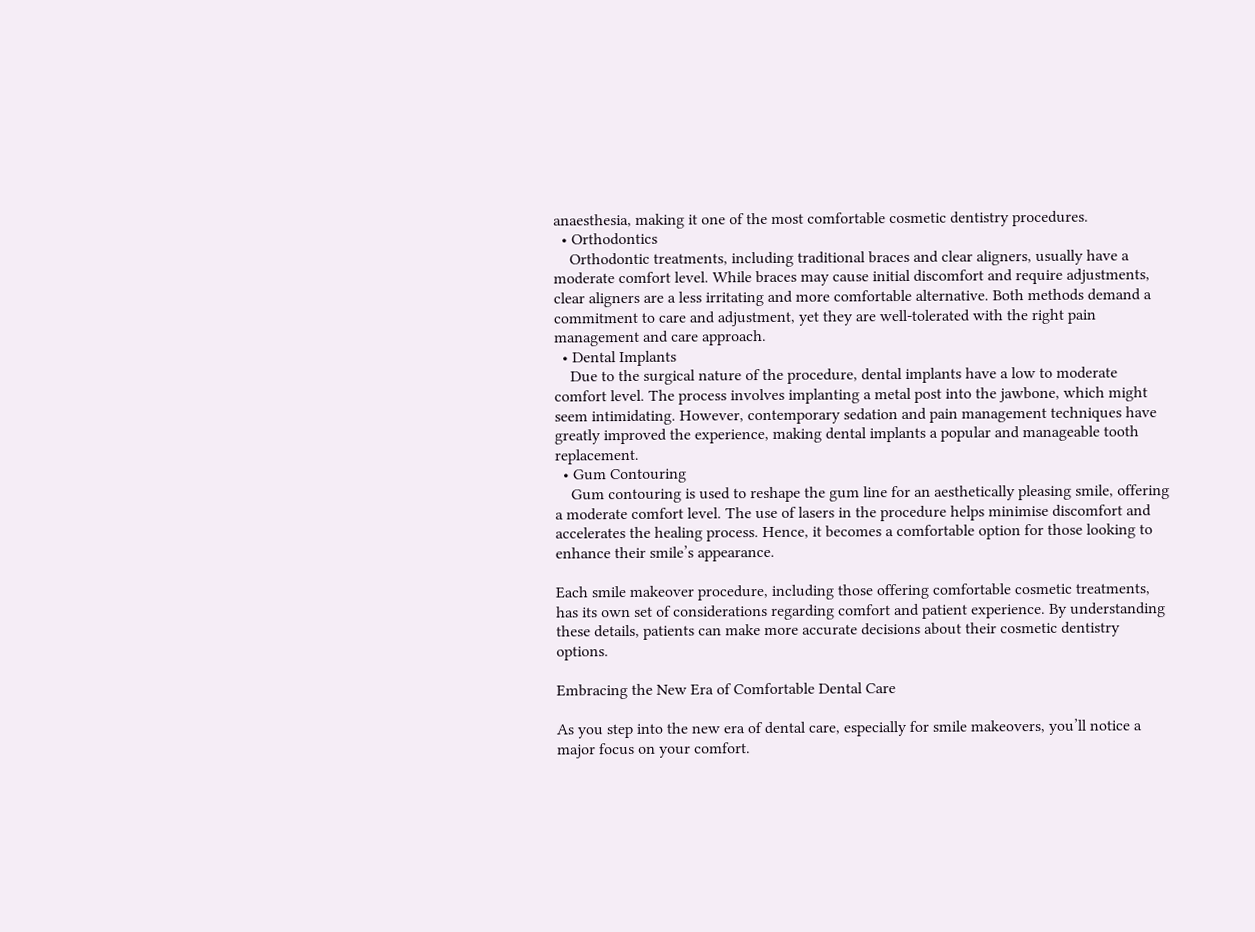anaesthesia, making it one of the most comfortable cosmetic dentistry procedures.
  • Orthodontics
    Orthodontic treatments, including traditional braces and clear aligners, usually have a moderate comfort level. While braces may cause initial discomfort and require adjustments, clear aligners are a less irritating and more comfortable alternative. Both methods demand a commitment to care and adjustment, yet they are well-tolerated with the right pain management and care approach.
  • Dental Implants
    Due to the surgical nature of the procedure, dental implants have a low to moderate comfort level. The process involves implanting a metal post into the jawbone, which might seem intimidating. However, contemporary sedation and pain management techniques have greatly improved the experience, making dental implants a popular and manageable tooth replacement.
  • Gum Contouring
    Gum contouring is used to reshape the gum line for an aesthetically pleasing smile, offering a moderate comfort level. The use of lasers in the procedure helps minimise discomfort and accelerates the healing process. Hence, it becomes a comfortable option for those looking to enhance their smile’s appearance.

Each smile makeover procedure, including those offering comfortable cosmetic treatments, has its own set of considerations regarding comfort and patient experience. By understanding these details, patients can make more accurate decisions about their cosmetic dentistry options.

Embracing the New Era of Comfortable Dental Care

As you step into the new era of dental care, especially for smile makeovers, you’ll notice a major focus on your comfort.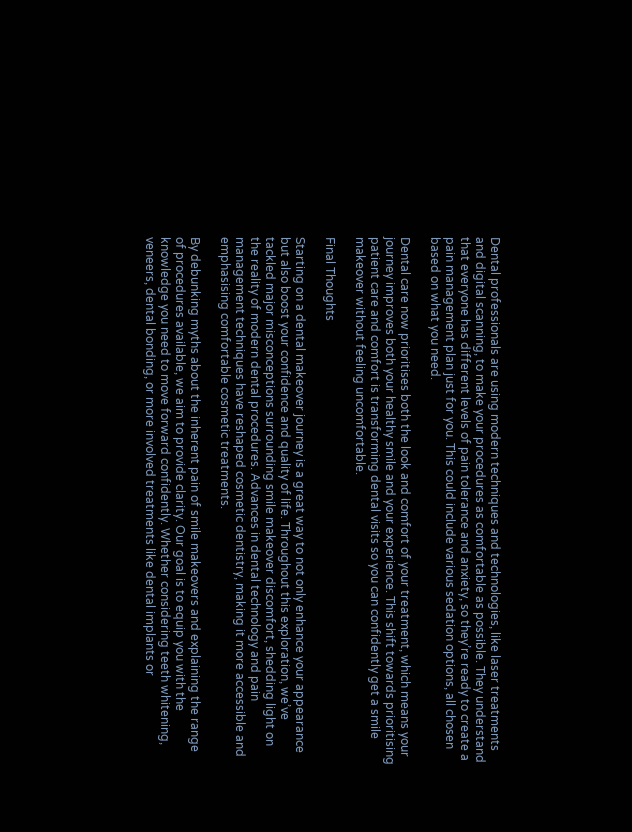Dental professionals are using modern techniques and technologies, like laser treatments and digital scanning, to make your procedures as comfortable as possible. They understand that everyone has different levels of pain tolerance and anxiety, so they’re ready to create a pain management plan just for you. This could include various sedation options, all chosen based on what you need.

Dental care now prioritises both the look and comfort of your treatment, which means your journey improves both your healthy smile and your experience. This shift towards prioritising patient care and comfort is transforming dental visits so you can confidently get a smile makeover without feeling uncomfortable.

Final Thoughts

Starting on a dental makeover journey is a great way to not only enhance your appearance but also boost your confidence and quality of life. Throughout this exploration, we’ve tackled major misconceptions surrounding smile makeover discomfort, shedding light on the reality of modern dental procedures. Advances in dental technology and pain management techniques have reshaped cosmetic dentistry, making it more accessible and emphasising comfortable cosmetic treatments.

By debunking myths about the inherent pain of smile makeovers and explaining the range of procedures available, we aim to provide clarity. Our goal is to equip you with the knowledge you need to move forward confidently. Whether considering teeth whitening, veneers, dental bonding, or more involved treatments like dental implants or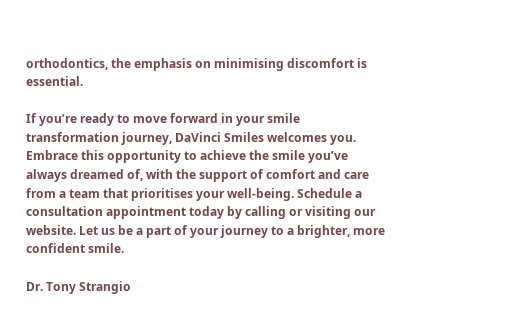orthodontics, the emphasis on minimising discomfort is essential.

If you’re ready to move forward in your smile transformation journey, DaVinci Smiles welcomes you. Embrace this opportunity to achieve the smile you’ve always dreamed of, with the support of comfort and care from a team that prioritises your well-being. Schedule a consultation appointment today by calling or visiting our website. Let us be a part of your journey to a brighter, more confident smile.

Dr. Tony Strangio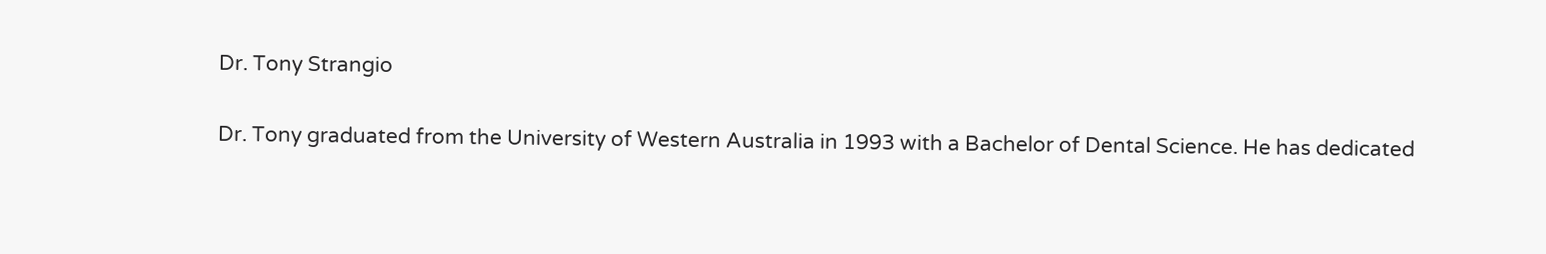Dr. Tony Strangio

Dr. Tony graduated from the University of Western Australia in 1993 with a Bachelor of Dental Science. He has dedicated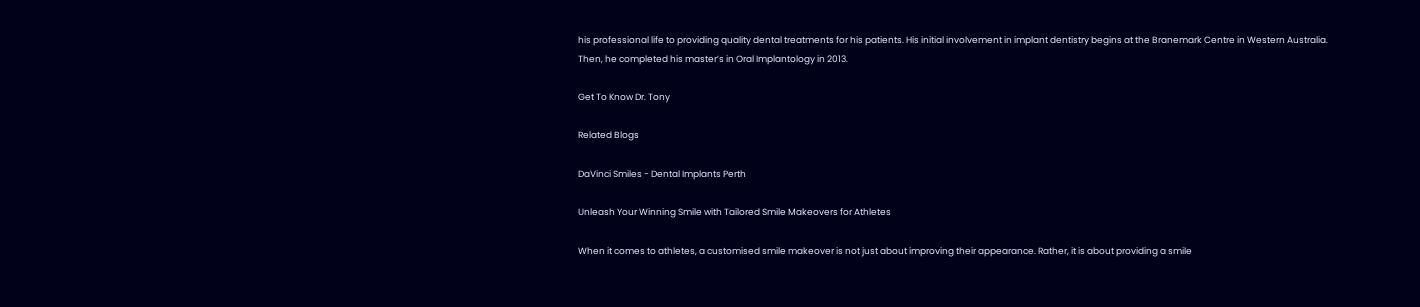his professional life to providing quality dental treatments for his patients. His initial involvement in implant dentistry begins at the Branemark Centre in Western Australia. Then, he completed his master’s in Oral Implantology in 2013.

Get To Know Dr. Tony

Related Blogs

DaVinci Smiles - Dental Implants Perth

Unleash Your Winning Smile with Tailored Smile Makeovers for Athletes

When it comes to athletes, a customised smile makeover is not just about improving their appearance. Rather, it is about providing a smile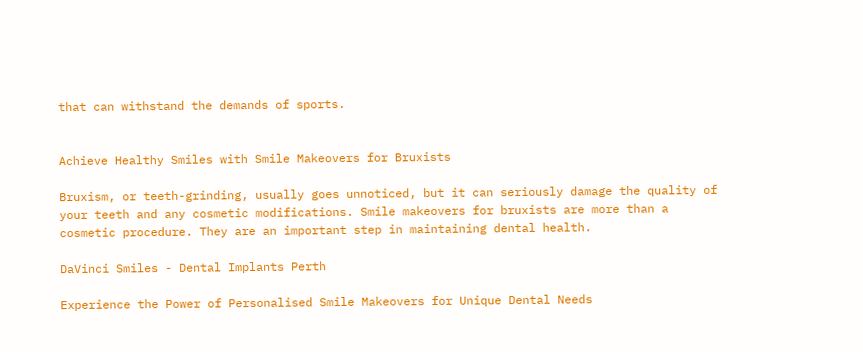that can withstand the demands of sports.


Achieve Healthy Smiles with Smile Makeovers for Bruxists

Bruxism, or teeth-grinding, usually goes unnoticed, but it can seriously damage the quality of your teeth and any cosmetic modifications. Smile makeovers for bruxists are more than a cosmetic procedure. They are an important step in maintaining dental health.

DaVinci Smiles - Dental Implants Perth

Experience the Power of Personalised Smile Makeovers for Unique Dental Needs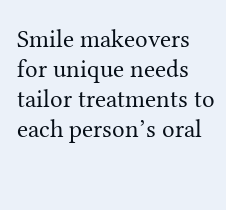Smile makeovers for unique needs tailor treatments to each person’s oral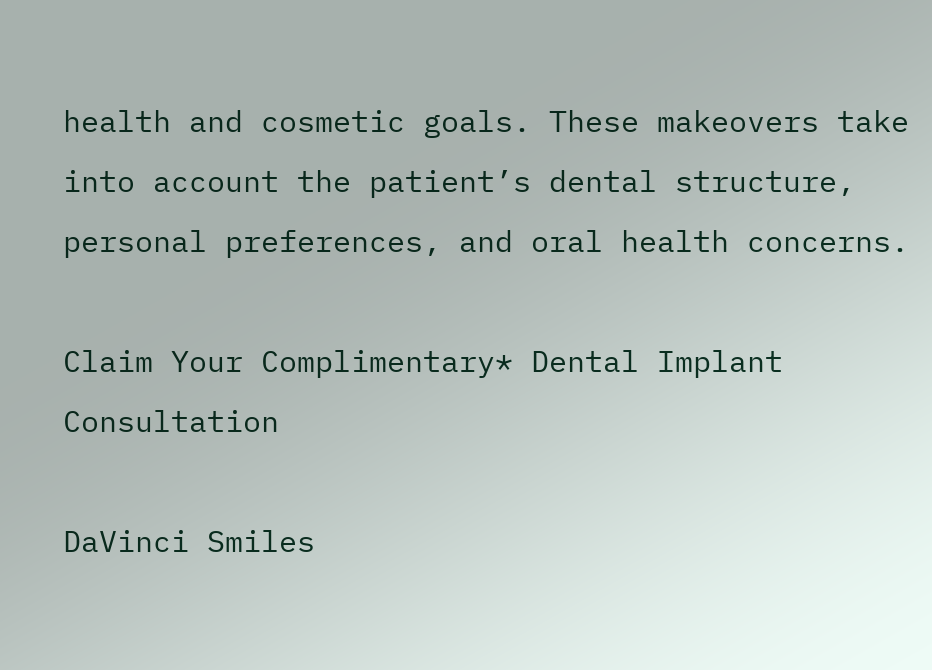health and cosmetic goals. These makeovers take into account the patient’s dental structure, personal preferences, and oral health concerns.

Claim Your Complimentary* Dental Implant Consultation

DaVinci Smiles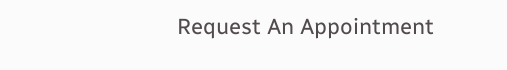Request An Appointment